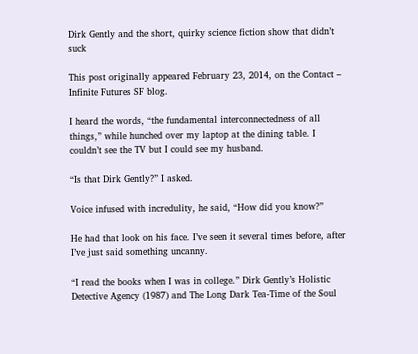Dirk Gently and the short, quirky science fiction show that didn’t suck

This post originally appeared February 23, 2014, on the Contact – Infinite Futures SF blog.

I heard the words, “the fundamental interconnectedness of all things,” while hunched over my laptop at the dining table. I couldn’t see the TV but I could see my husband.

“Is that Dirk Gently?” I asked.

Voice infused with incredulity, he said, “How did you know?”

He had that look on his face. I’ve seen it several times before, after I’ve just said something uncanny.

“I read the books when I was in college.” Dirk Gently’s Holistic Detective Agency (1987) and The Long Dark Tea-Time of the Soul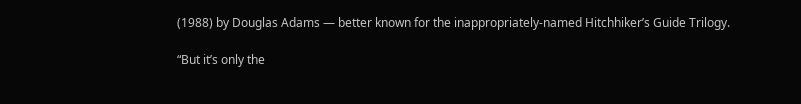(1988) by Douglas Adams — better known for the inappropriately-named Hitchhiker’s Guide Trilogy.

“But it’s only the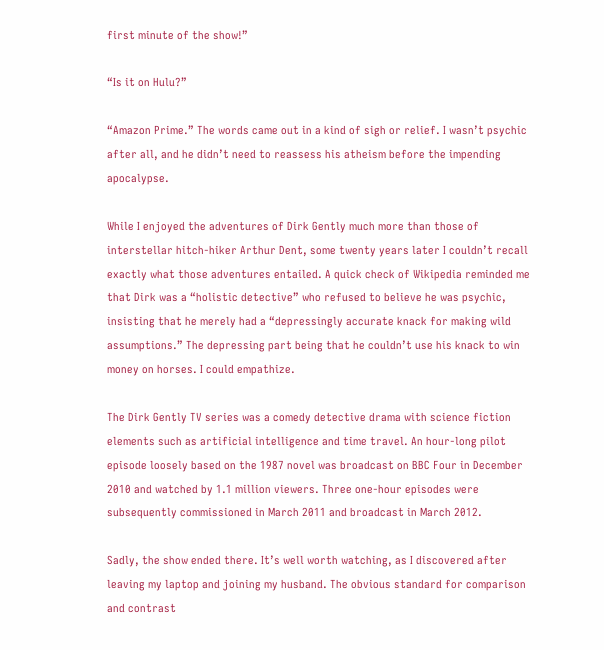first minute of the show!”

“Is it on Hulu?”

“Amazon Prime.” The words came out in a kind of sigh or relief. I wasn’t psychic after all, and he didn’t need to reassess his atheism before the impending apocalypse.

While I enjoyed the adventures of Dirk Gently much more than those of interstellar hitch-hiker Arthur Dent, some twenty years later I couldn’t recall exactly what those adventures entailed. A quick check of Wikipedia reminded me that Dirk was a “holistic detective” who refused to believe he was psychic, insisting that he merely had a “depressingly accurate knack for making wild assumptions.” The depressing part being that he couldn’t use his knack to win money on horses. I could empathize.

The Dirk Gently TV series was a comedy detective drama with science fiction elements such as artificial intelligence and time travel. An hour-long pilot episode loosely based on the 1987 novel was broadcast on BBC Four in December 2010 and watched by 1.1 million viewers. Three one-hour episodes were subsequently commissioned in March 2011 and broadcast in March 2012.

Sadly, the show ended there. It’s well worth watching, as I discovered after leaving my laptop and joining my husband. The obvious standard for comparison and contrast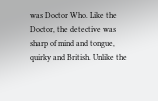was Doctor Who. Like the Doctor, the detective was sharp of mind and tongue, quirky and British. Unlike the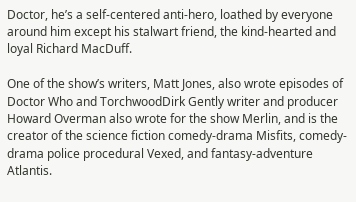Doctor, he’s a self-centered anti-hero, loathed by everyone around him except his stalwart friend, the kind-hearted and loyal Richard MacDuff.

One of the show’s writers, Matt Jones, also wrote episodes of Doctor Who and TorchwoodDirk Gently writer and producer Howard Overman also wrote for the show Merlin, and is the creator of the science fiction comedy-drama Misfits, comedy-drama police procedural Vexed, and fantasy-adventure Atlantis.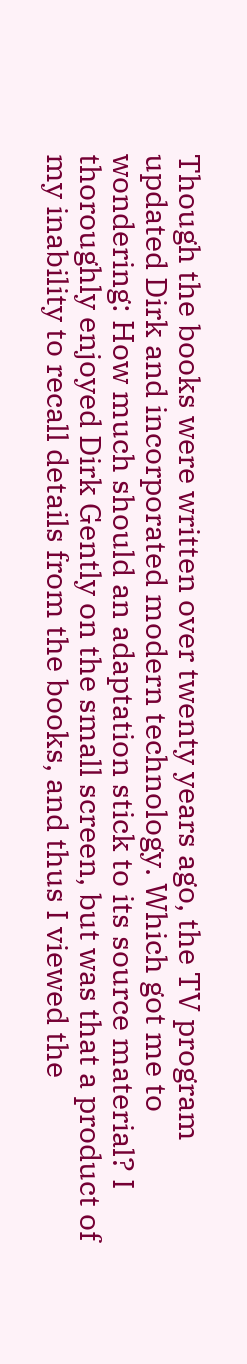Though the books were written over twenty years ago, the TV program updated Dirk and incorporated modern technology. Which got me to wondering: How much should an adaptation stick to its source material? I thoroughly enjoyed Dirk Gently on the small screen, but was that a product of my inability to recall details from the books, and thus I viewed the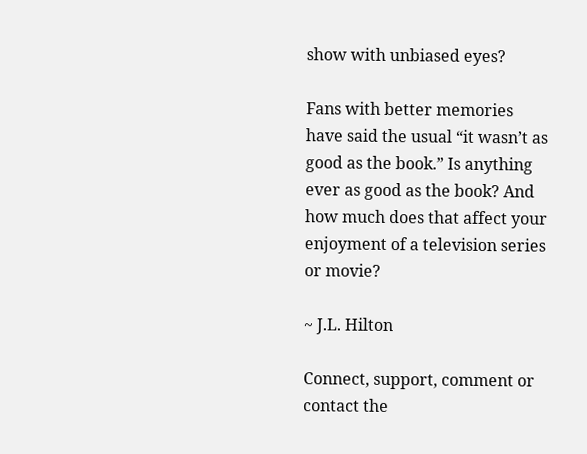show with unbiased eyes?

Fans with better memories have said the usual “it wasn’t as good as the book.” Is anything ever as good as the book? And how much does that affect your enjoyment of a television series or movie?

~ J.L. Hilton

Connect, support, comment or contact the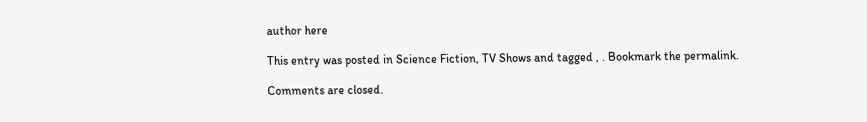author here

This entry was posted in Science Fiction, TV Shows and tagged , . Bookmark the permalink.

Comments are closed.